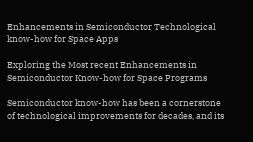Enhancements in Semiconductor Technological know-how for Space Apps

Exploring the Most recent Enhancements in Semiconductor Know-how for Space Programs

Semiconductor know-how has been a cornerstone of technological improvements for decades, and its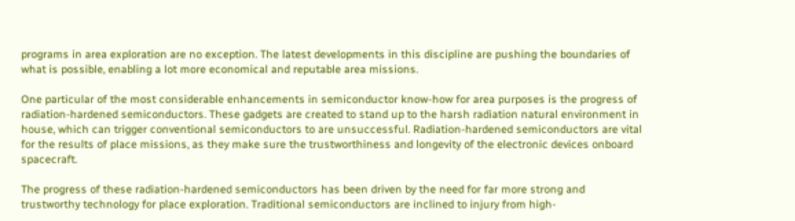programs in area exploration are no exception. The latest developments in this discipline are pushing the boundaries of what is possible, enabling a lot more economical and reputable area missions.

One particular of the most considerable enhancements in semiconductor know-how for area purposes is the progress of radiation-hardened semiconductors. These gadgets are created to stand up to the harsh radiation natural environment in house, which can trigger conventional semiconductors to are unsuccessful. Radiation-hardened semiconductors are vital for the results of place missions, as they make sure the trustworthiness and longevity of the electronic devices onboard spacecraft.

The progress of these radiation-hardened semiconductors has been driven by the need for far more strong and trustworthy technology for place exploration. Traditional semiconductors are inclined to injury from high-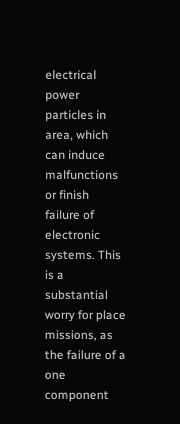electrical power particles in area, which can induce malfunctions or finish failure of electronic systems. This is a substantial worry for place missions, as the failure of a one component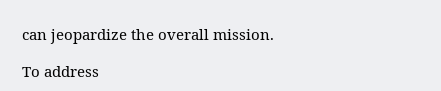can jeopardize the overall mission.

To address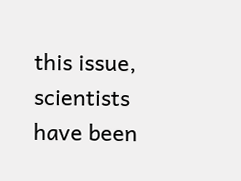this issue, scientists have been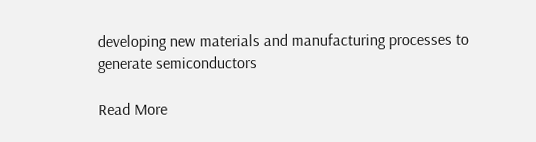developing new materials and manufacturing processes to generate semiconductors

Read More